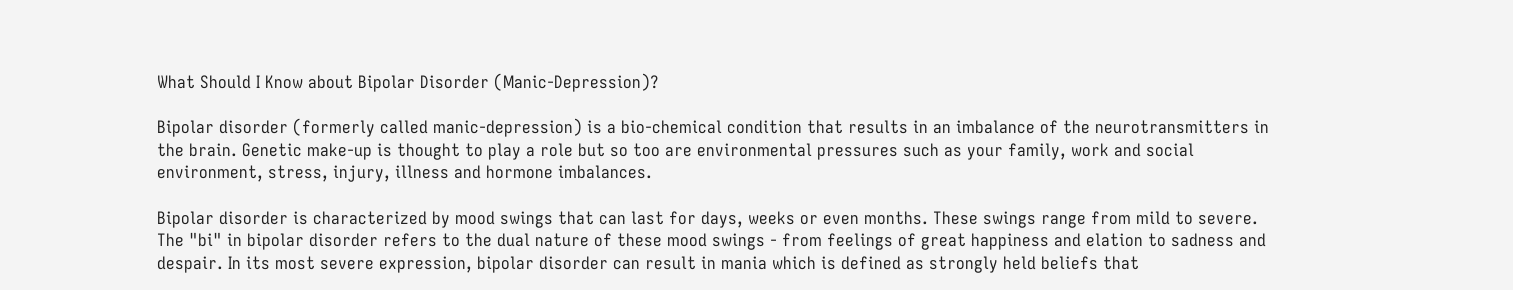What Should I Know about Bipolar Disorder (Manic-Depression)?

Bipolar disorder (formerly called manic-depression) is a bio-chemical condition that results in an imbalance of the neurotransmitters in the brain. Genetic make-up is thought to play a role but so too are environmental pressures such as your family, work and social environment, stress, injury, illness and hormone imbalances.

Bipolar disorder is characterized by mood swings that can last for days, weeks or even months. These swings range from mild to severe. The "bi" in bipolar disorder refers to the dual nature of these mood swings - from feelings of great happiness and elation to sadness and despair. In its most severe expression, bipolar disorder can result in mania which is defined as strongly held beliefs that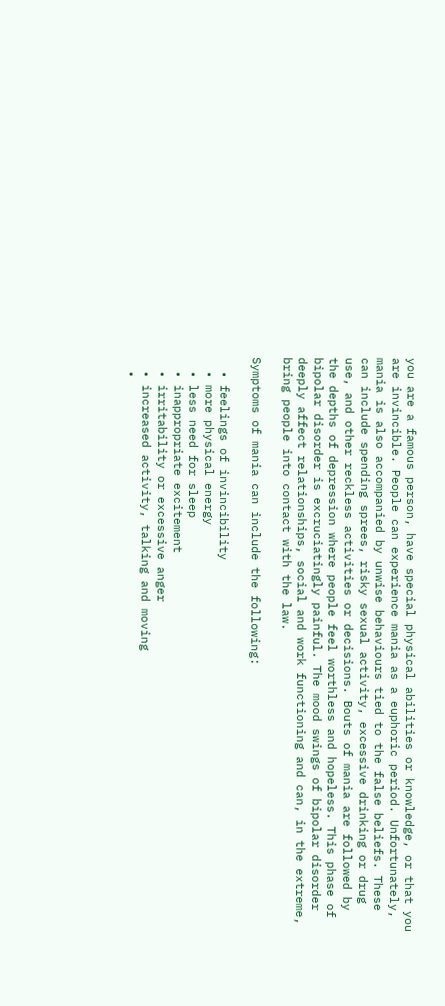you are a famous person, have special physical abilities or knowledge, or that you are invincible. People can experience mania as a euphoric period. Unfortunately, mania is also accompanied by unwise behaviours tied to the false beliefs. These can include spending sprees, risky sexual activity, excessive drinking or drug use, and other reckless activities or decisions. Bouts of mania are followed by the depths of depression where people feel worthless and hopeless. This phase of bipolar disorder is excruciatingly painful. The mood swings of bipolar disorder deeply affect relationships, social and work functioning and can, in the extreme, bring people into contact with the law.

Symptoms of mania can include the following:

  • feelings of invincibility
  • more physical energy
  • less need for sleep
  • inappropriate excitement
  • irritability or excessive anger
  • increased activity, talking and moving
  •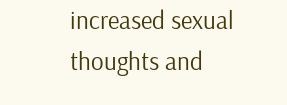increased sexual thoughts and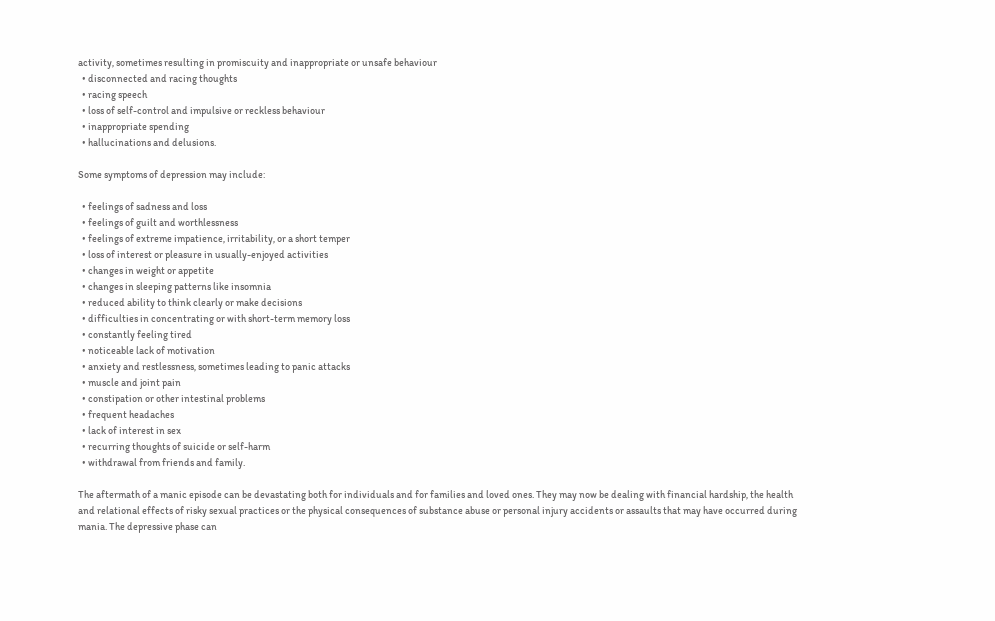activity, sometimes resulting in promiscuity and inappropriate or unsafe behaviour
  • disconnected and racing thoughts
  • racing speech
  • loss of self-control and impulsive or reckless behaviour
  • inappropriate spending
  • hallucinations and delusions.

Some symptoms of depression may include:

  • feelings of sadness and loss
  • feelings of guilt and worthlessness
  • feelings of extreme impatience, irritability, or a short temper
  • loss of interest or pleasure in usually-enjoyed activities
  • changes in weight or appetite
  • changes in sleeping patterns like insomnia
  • reduced ability to think clearly or make decisions
  • difficulties in concentrating or with short-term memory loss
  • constantly feeling tired
  • noticeable lack of motivation
  • anxiety and restlessness, sometimes leading to panic attacks
  • muscle and joint pain
  • constipation or other intestinal problems
  • frequent headaches
  • lack of interest in sex
  • recurring thoughts of suicide or self-harm
  • withdrawal from friends and family.

The aftermath of a manic episode can be devastating both for individuals and for families and loved ones. They may now be dealing with financial hardship, the health and relational effects of risky sexual practices or the physical consequences of substance abuse or personal injury accidents or assaults that may have occurred during mania. The depressive phase can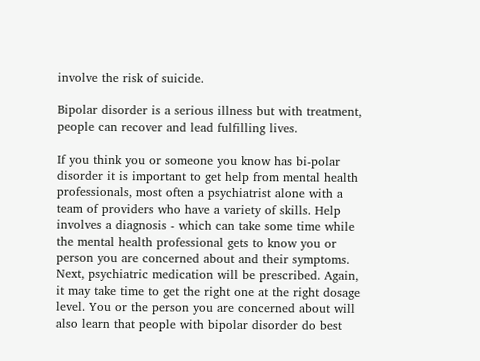involve the risk of suicide.

Bipolar disorder is a serious illness but with treatment, people can recover and lead fulfilling lives.

If you think you or someone you know has bi-polar disorder it is important to get help from mental health professionals, most often a psychiatrist alone with a team of providers who have a variety of skills. Help involves a diagnosis - which can take some time while the mental health professional gets to know you or person you are concerned about and their symptoms. Next, psychiatric medication will be prescribed. Again, it may take time to get the right one at the right dosage level. You or the person you are concerned about will also learn that people with bipolar disorder do best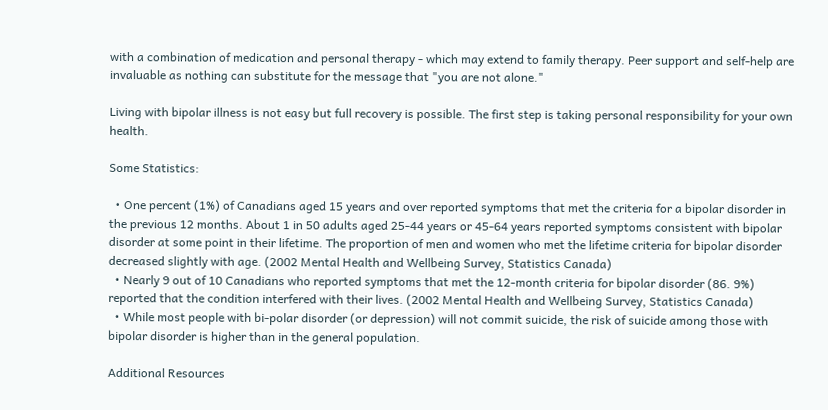with a combination of medication and personal therapy - which may extend to family therapy. Peer support and self-help are invaluable as nothing can substitute for the message that "you are not alone."

Living with bipolar illness is not easy but full recovery is possible. The first step is taking personal responsibility for your own health.

Some Statistics:

  • One percent (1%) of Canadians aged 15 years and over reported symptoms that met the criteria for a bipolar disorder in the previous 12 months. About 1 in 50 adults aged 25-44 years or 45-64 years reported symptoms consistent with bipolar disorder at some point in their lifetime. The proportion of men and women who met the lifetime criteria for bipolar disorder decreased slightly with age. (2002 Mental Health and Wellbeing Survey, Statistics Canada)
  • Nearly 9 out of 10 Canadians who reported symptoms that met the 12-month criteria for bipolar disorder (86. 9%) reported that the condition interfered with their lives. (2002 Mental Health and Wellbeing Survey, Statistics Canada)
  • While most people with bi-polar disorder (or depression) will not commit suicide, the risk of suicide among those with bipolar disorder is higher than in the general population.

Additional Resources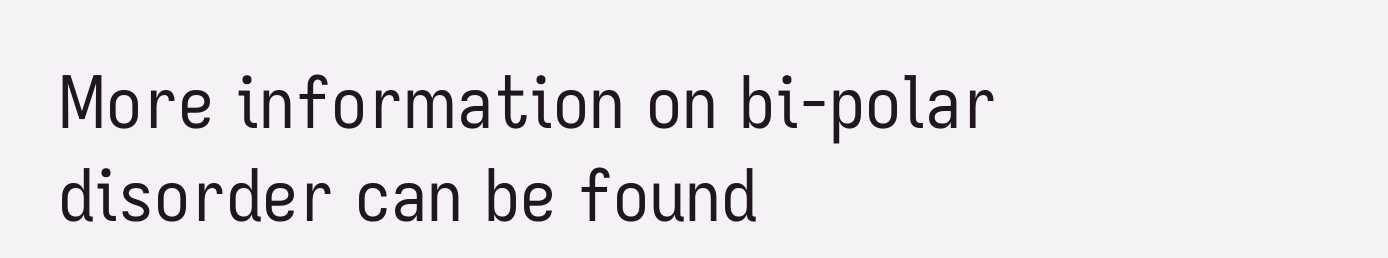More information on bi-polar disorder can be found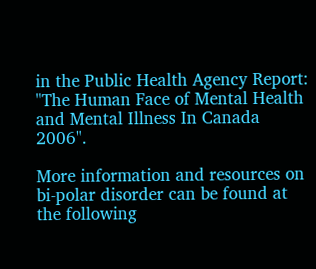in the Public Health Agency Report: "The Human Face of Mental Health and Mental Illness In Canada 2006".

More information and resources on bi-polar disorder can be found at the following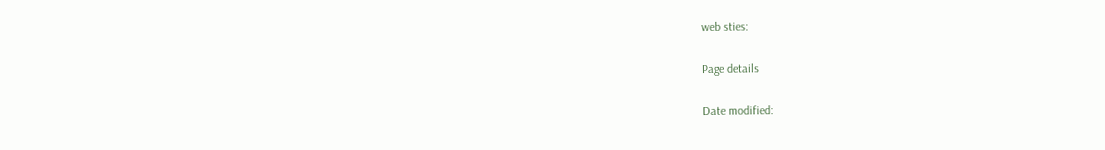web sties:

Page details

Date modified: